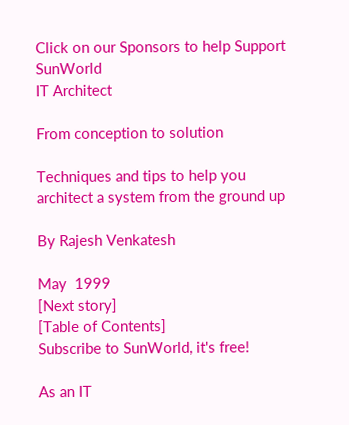Click on our Sponsors to help Support SunWorld
IT Architect

From conception to solution

Techniques and tips to help you architect a system from the ground up

By Rajesh Venkatesh

May  1999
[Next story]
[Table of Contents]
Subscribe to SunWorld, it's free!

As an IT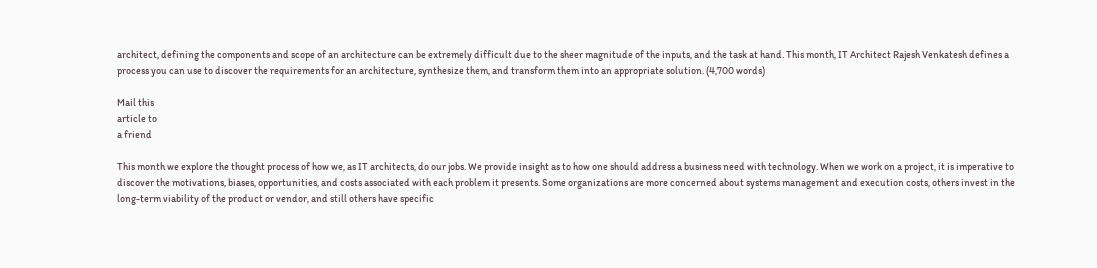architect, defining the components and scope of an architecture can be extremely difficult due to the sheer magnitude of the inputs, and the task at hand. This month, IT Architect Rajesh Venkatesh defines a process you can use to discover the requirements for an architecture, synthesize them, and transform them into an appropriate solution. (4,700 words)

Mail this
article to
a friend

This month we explore the thought process of how we, as IT architects, do our jobs. We provide insight as to how one should address a business need with technology. When we work on a project, it is imperative to discover the motivations, biases, opportunities, and costs associated with each problem it presents. Some organizations are more concerned about systems management and execution costs, others invest in the long-term viability of the product or vendor, and still others have specific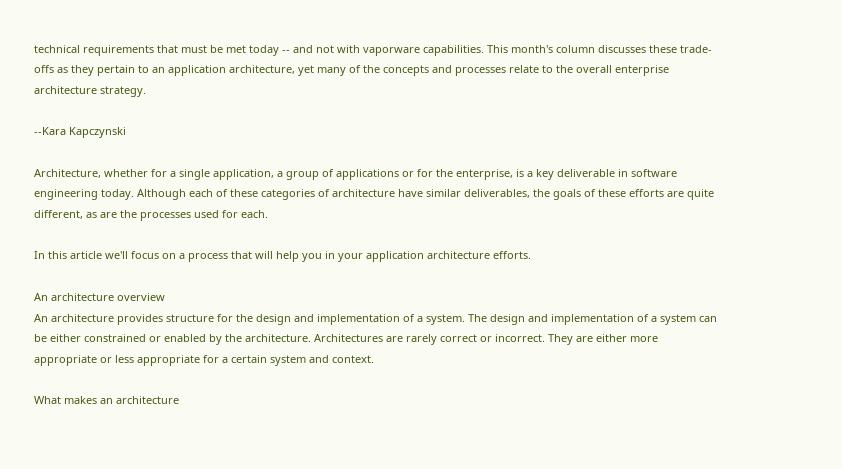technical requirements that must be met today -- and not with vaporware capabilities. This month's column discusses these trade-offs as they pertain to an application architecture, yet many of the concepts and processes relate to the overall enterprise architecture strategy.

--Kara Kapczynski

Architecture, whether for a single application, a group of applications or for the enterprise, is a key deliverable in software engineering today. Although each of these categories of architecture have similar deliverables, the goals of these efforts are quite different, as are the processes used for each.

In this article we'll focus on a process that will help you in your application architecture efforts.

An architecture overview
An architecture provides structure for the design and implementation of a system. The design and implementation of a system can be either constrained or enabled by the architecture. Architectures are rarely correct or incorrect. They are either more appropriate or less appropriate for a certain system and context.

What makes an architecture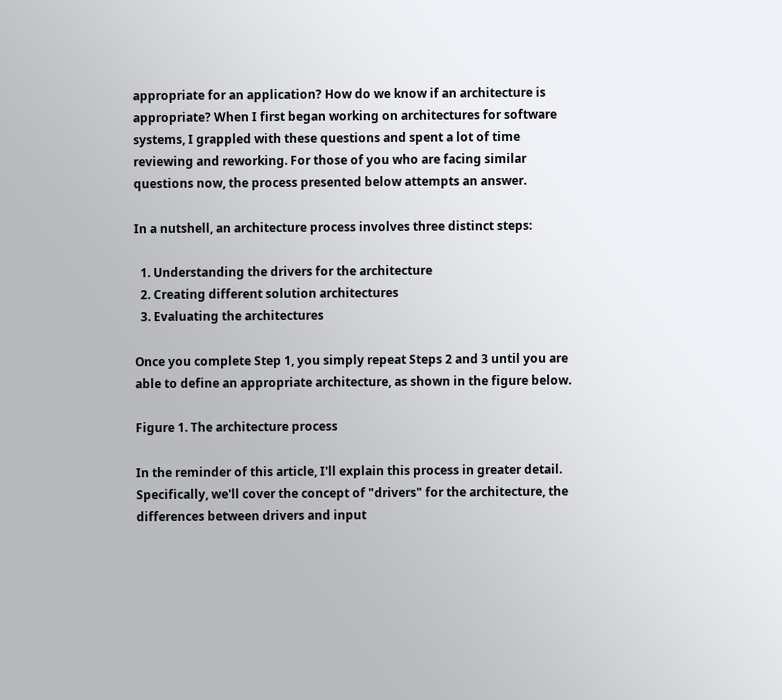appropriate for an application? How do we know if an architecture is appropriate? When I first began working on architectures for software systems, I grappled with these questions and spent a lot of time reviewing and reworking. For those of you who are facing similar questions now, the process presented below attempts an answer.

In a nutshell, an architecture process involves three distinct steps:

  1. Understanding the drivers for the architecture
  2. Creating different solution architectures
  3. Evaluating the architectures

Once you complete Step 1, you simply repeat Steps 2 and 3 until you are able to define an appropriate architecture, as shown in the figure below.

Figure 1. The architecture process

In the reminder of this article, I'll explain this process in greater detail. Specifically, we'll cover the concept of "drivers" for the architecture, the differences between drivers and input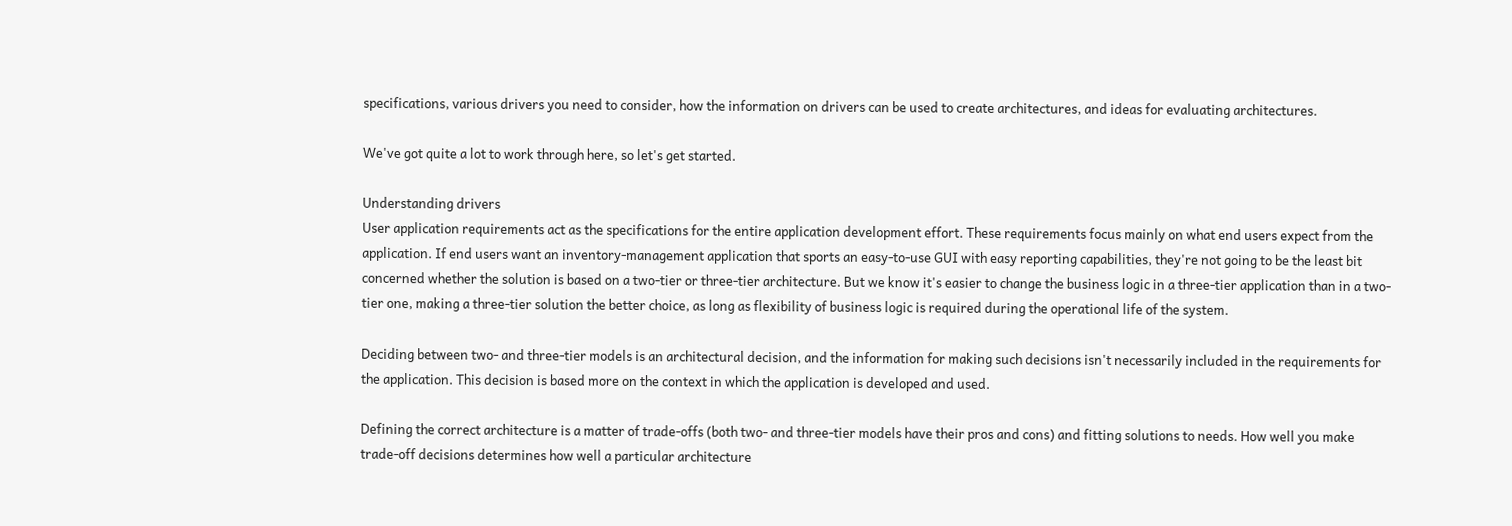specifications, various drivers you need to consider, how the information on drivers can be used to create architectures, and ideas for evaluating architectures.

We've got quite a lot to work through here, so let's get started.

Understanding drivers
User application requirements act as the specifications for the entire application development effort. These requirements focus mainly on what end users expect from the application. If end users want an inventory-management application that sports an easy-to-use GUI with easy reporting capabilities, they're not going to be the least bit concerned whether the solution is based on a two-tier or three-tier architecture. But we know it's easier to change the business logic in a three-tier application than in a two-tier one, making a three-tier solution the better choice, as long as flexibility of business logic is required during the operational life of the system.

Deciding between two- and three-tier models is an architectural decision, and the information for making such decisions isn't necessarily included in the requirements for the application. This decision is based more on the context in which the application is developed and used.

Defining the correct architecture is a matter of trade-offs (both two- and three-tier models have their pros and cons) and fitting solutions to needs. How well you make trade-off decisions determines how well a particular architecture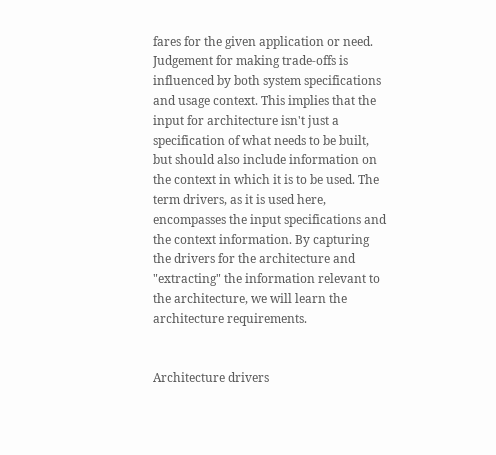fares for the given application or need. Judgement for making trade-offs is influenced by both system specifications and usage context. This implies that the input for architecture isn't just a specification of what needs to be built, but should also include information on the context in which it is to be used. The term drivers, as it is used here, encompasses the input specifications and the context information. By capturing the drivers for the architecture and "extracting" the information relevant to the architecture, we will learn the architecture requirements.


Architecture drivers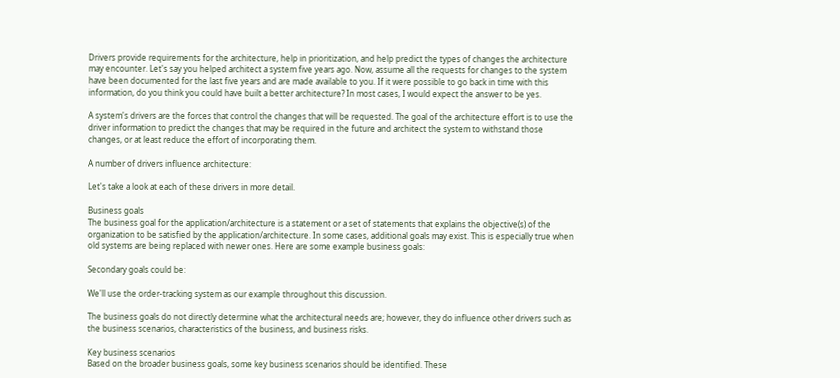Drivers provide requirements for the architecture, help in prioritization, and help predict the types of changes the architecture may encounter. Let's say you helped architect a system five years ago. Now, assume all the requests for changes to the system have been documented for the last five years and are made available to you. If it were possible to go back in time with this information, do you think you could have built a better architecture? In most cases, I would expect the answer to be yes.

A system's drivers are the forces that control the changes that will be requested. The goal of the architecture effort is to use the driver information to predict the changes that may be required in the future and architect the system to withstand those changes, or at least reduce the effort of incorporating them.

A number of drivers influence architecture:

Let's take a look at each of these drivers in more detail.

Business goals
The business goal for the application/architecture is a statement or a set of statements that explains the objective(s) of the organization to be satisfied by the application/architecture. In some cases, additional goals may exist. This is especially true when old systems are being replaced with newer ones. Here are some example business goals:

Secondary goals could be:

We'll use the order-tracking system as our example throughout this discussion.

The business goals do not directly determine what the architectural needs are; however, they do influence other drivers such as the business scenarios, characteristics of the business, and business risks.

Key business scenarios
Based on the broader business goals, some key business scenarios should be identified. These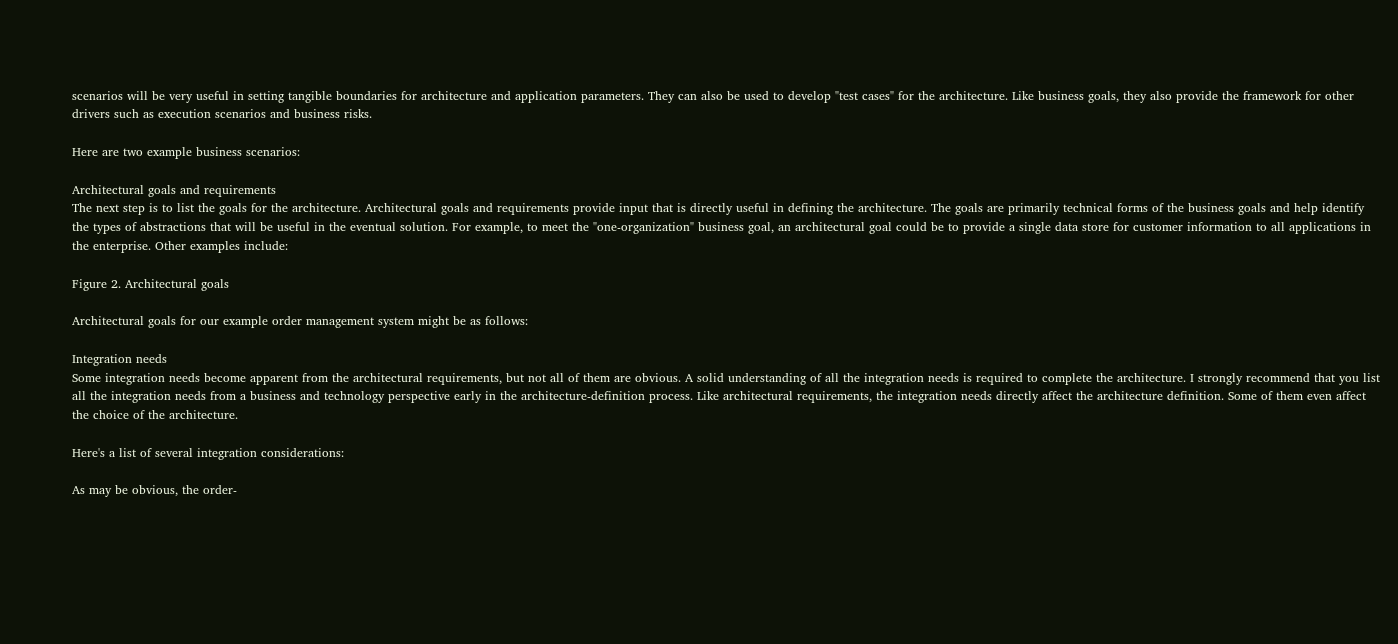scenarios will be very useful in setting tangible boundaries for architecture and application parameters. They can also be used to develop "test cases" for the architecture. Like business goals, they also provide the framework for other drivers such as execution scenarios and business risks.

Here are two example business scenarios:

Architectural goals and requirements
The next step is to list the goals for the architecture. Architectural goals and requirements provide input that is directly useful in defining the architecture. The goals are primarily technical forms of the business goals and help identify the types of abstractions that will be useful in the eventual solution. For example, to meet the "one-organization" business goal, an architectural goal could be to provide a single data store for customer information to all applications in the enterprise. Other examples include:

Figure 2. Architectural goals

Architectural goals for our example order management system might be as follows:

Integration needs
Some integration needs become apparent from the architectural requirements, but not all of them are obvious. A solid understanding of all the integration needs is required to complete the architecture. I strongly recommend that you list all the integration needs from a business and technology perspective early in the architecture-definition process. Like architectural requirements, the integration needs directly affect the architecture definition. Some of them even affect the choice of the architecture.

Here's a list of several integration considerations:

As may be obvious, the order-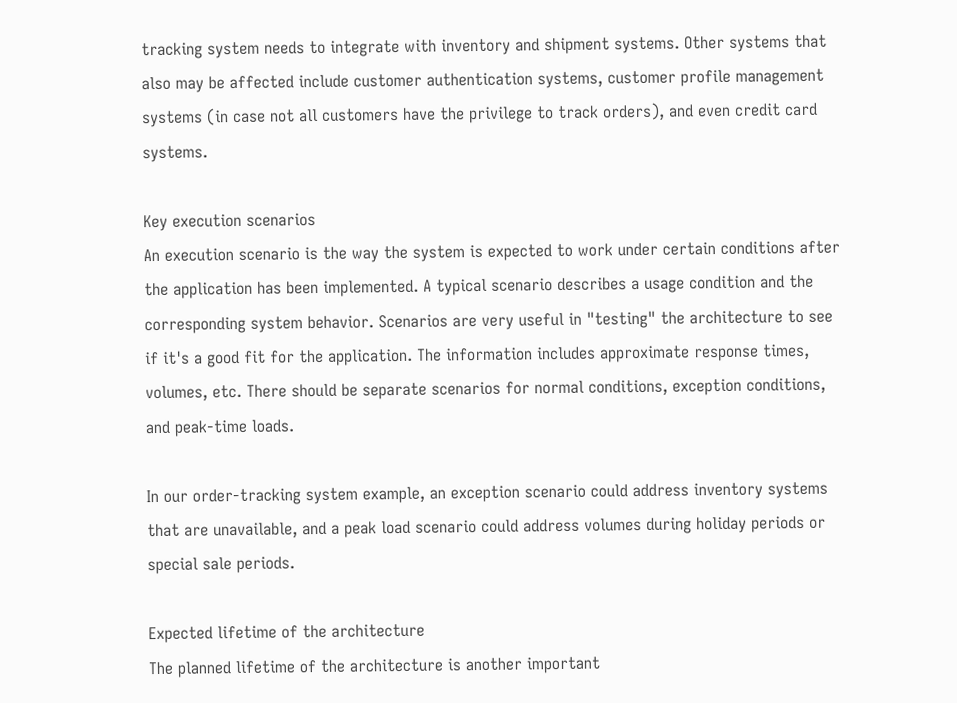tracking system needs to integrate with inventory and shipment systems. Other systems that also may be affected include customer authentication systems, customer profile management systems (in case not all customers have the privilege to track orders), and even credit card systems.

Key execution scenarios
An execution scenario is the way the system is expected to work under certain conditions after the application has been implemented. A typical scenario describes a usage condition and the corresponding system behavior. Scenarios are very useful in "testing" the architecture to see if it's a good fit for the application. The information includes approximate response times, volumes, etc. There should be separate scenarios for normal conditions, exception conditions, and peak-time loads.

In our order-tracking system example, an exception scenario could address inventory systems that are unavailable, and a peak load scenario could address volumes during holiday periods or special sale periods.

Expected lifetime of the architecture
The planned lifetime of the architecture is another important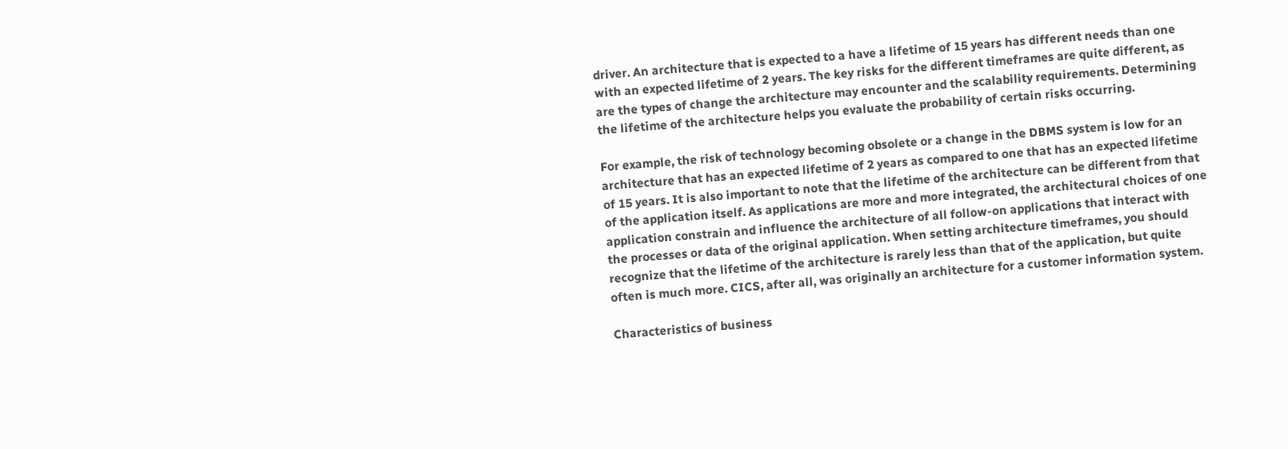driver. An architecture that is expected to a have a lifetime of 15 years has different needs than one with an expected lifetime of 2 years. The key risks for the different timeframes are quite different, as are the types of change the architecture may encounter and the scalability requirements. Determining the lifetime of the architecture helps you evaluate the probability of certain risks occurring.

For example, the risk of technology becoming obsolete or a change in the DBMS system is low for an architecture that has an expected lifetime of 2 years as compared to one that has an expected lifetime of 15 years. It is also important to note that the lifetime of the architecture can be different from that of the application itself. As applications are more and more integrated, the architectural choices of one application constrain and influence the architecture of all follow-on applications that interact with the processes or data of the original application. When setting architecture timeframes, you should recognize that the lifetime of the architecture is rarely less than that of the application, but quite often is much more. CICS, after all, was originally an architecture for a customer information system.

Characteristics of business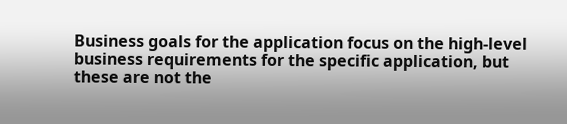Business goals for the application focus on the high-level business requirements for the specific application, but these are not the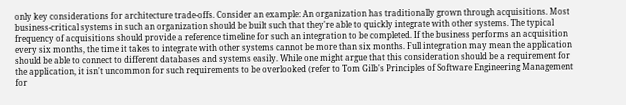only key considerations for architecture trade-offs. Consider an example: An organization has traditionally grown through acquisitions. Most business-critical systems in such an organization should be built such that they're able to quickly integrate with other systems. The typical frequency of acquisitions should provide a reference timeline for such an integration to be completed. If the business performs an acquisition every six months, the time it takes to integrate with other systems cannot be more than six months. Full integration may mean the application should be able to connect to different databases and systems easily. While one might argue that this consideration should be a requirement for the application, it isn't uncommon for such requirements to be overlooked (refer to Tom Gilb's Principles of Software Engineering Management for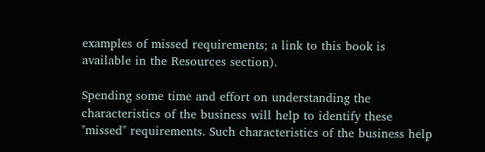examples of missed requirements; a link to this book is available in the Resources section).

Spending some time and effort on understanding the characteristics of the business will help to identify these "missed" requirements. Such characteristics of the business help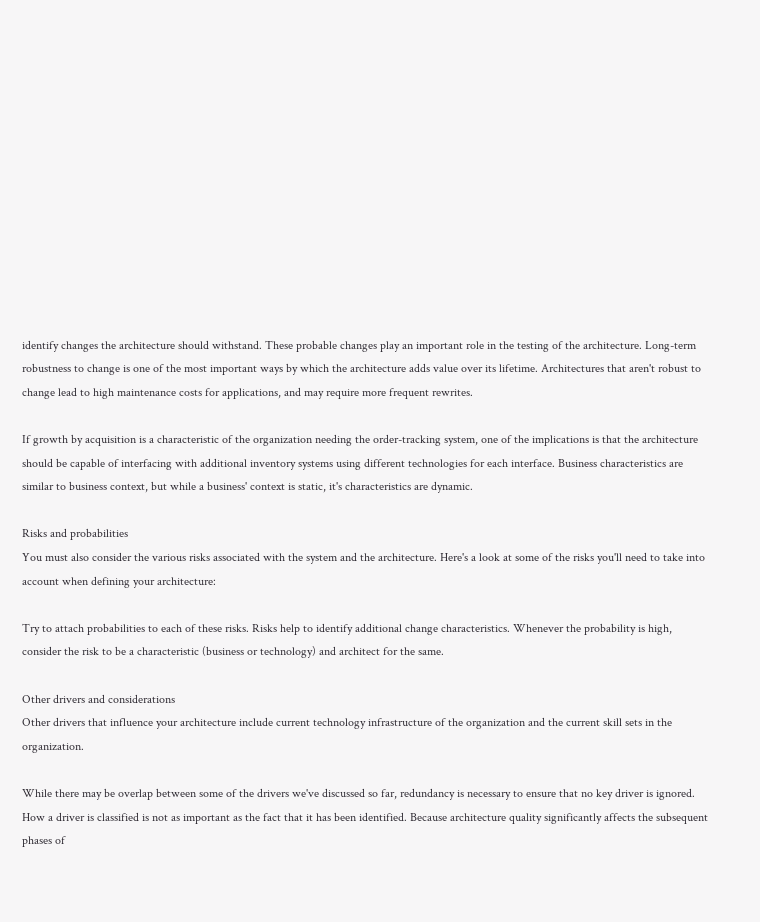identify changes the architecture should withstand. These probable changes play an important role in the testing of the architecture. Long-term robustness to change is one of the most important ways by which the architecture adds value over its lifetime. Architectures that aren't robust to change lead to high maintenance costs for applications, and may require more frequent rewrites.

If growth by acquisition is a characteristic of the organization needing the order-tracking system, one of the implications is that the architecture should be capable of interfacing with additional inventory systems using different technologies for each interface. Business characteristics are similar to business context, but while a business' context is static, it's characteristics are dynamic.

Risks and probabilities
You must also consider the various risks associated with the system and the architecture. Here's a look at some of the risks you'll need to take into account when defining your architecture:

Try to attach probabilities to each of these risks. Risks help to identify additional change characteristics. Whenever the probability is high, consider the risk to be a characteristic (business or technology) and architect for the same.

Other drivers and considerations
Other drivers that influence your architecture include current technology infrastructure of the organization and the current skill sets in the organization.

While there may be overlap between some of the drivers we've discussed so far, redundancy is necessary to ensure that no key driver is ignored. How a driver is classified is not as important as the fact that it has been identified. Because architecture quality significantly affects the subsequent phases of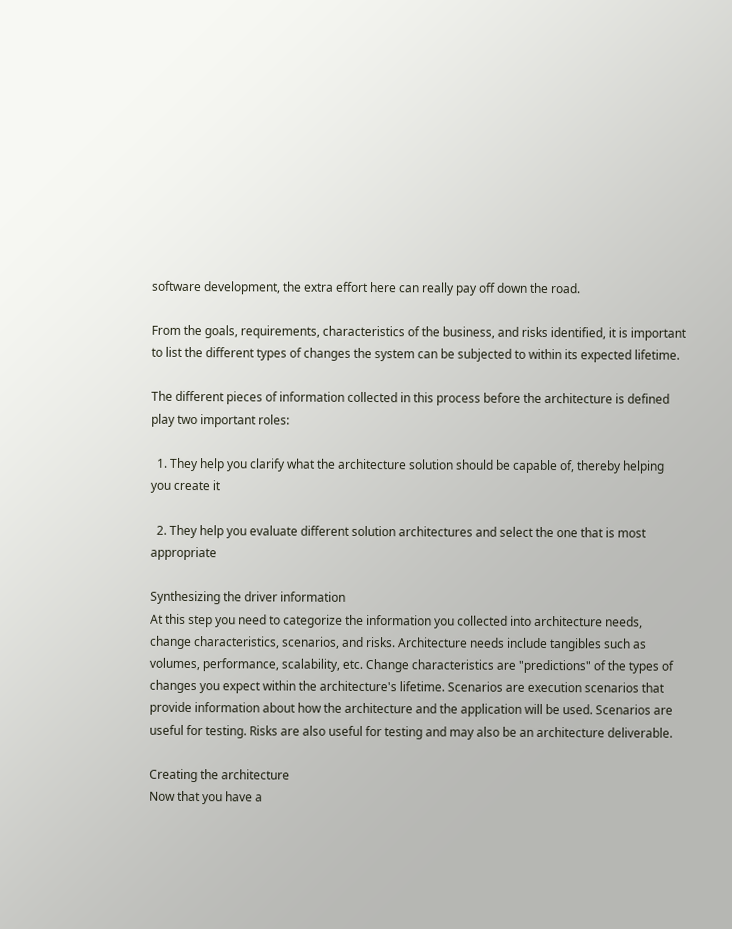software development, the extra effort here can really pay off down the road.

From the goals, requirements, characteristics of the business, and risks identified, it is important to list the different types of changes the system can be subjected to within its expected lifetime.

The different pieces of information collected in this process before the architecture is defined play two important roles:

  1. They help you clarify what the architecture solution should be capable of, thereby helping you create it

  2. They help you evaluate different solution architectures and select the one that is most appropriate

Synthesizing the driver information
At this step you need to categorize the information you collected into architecture needs, change characteristics, scenarios, and risks. Architecture needs include tangibles such as volumes, performance, scalability, etc. Change characteristics are "predictions" of the types of changes you expect within the architecture's lifetime. Scenarios are execution scenarios that provide information about how the architecture and the application will be used. Scenarios are useful for testing. Risks are also useful for testing and may also be an architecture deliverable.

Creating the architecture
Now that you have a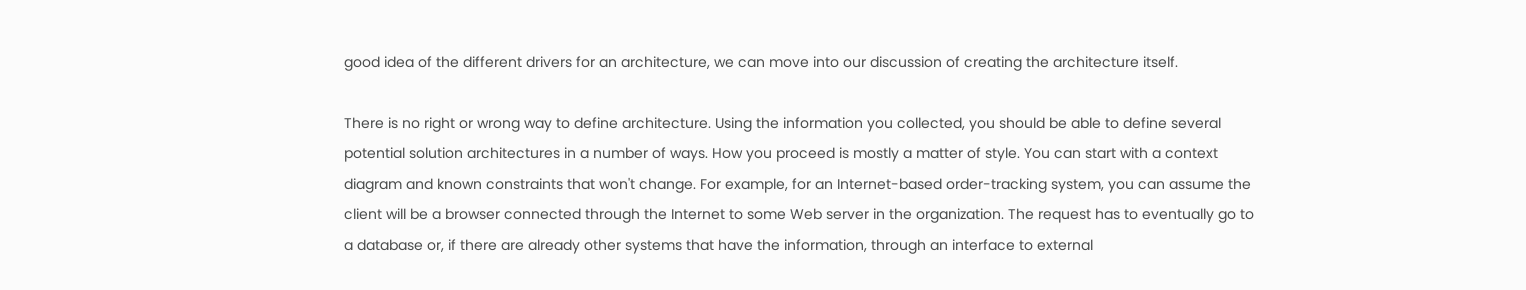good idea of the different drivers for an architecture, we can move into our discussion of creating the architecture itself.

There is no right or wrong way to define architecture. Using the information you collected, you should be able to define several potential solution architectures in a number of ways. How you proceed is mostly a matter of style. You can start with a context diagram and known constraints that won't change. For example, for an Internet-based order-tracking system, you can assume the client will be a browser connected through the Internet to some Web server in the organization. The request has to eventually go to a database or, if there are already other systems that have the information, through an interface to external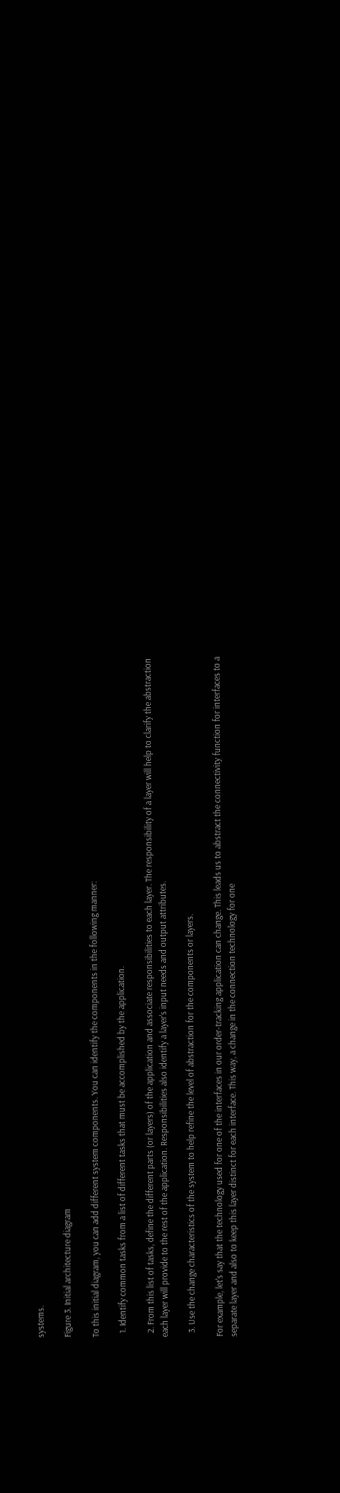systems.

Figure 3. Initial architecture diagram

To this initial diagram, you can add different system components. You can identify the components in the following manner:

  1. Identify common tasks from a list of different tasks that must be accomplished by the application.

  2. From this list of tasks, define the different parts (or layers) of the application and associate responsibilities to each layer. The responsibility of a layer will help to clarify the abstraction each layer will provide to the rest of the application. Responsibilities also identify a layer's input needs and output attributes.

  3. Use the change characteristics of the system to help refine the level of abstraction for the components or layers.

For example, let's say that the technology used for one of the interfaces in our order-tracking application can change. This leads us to abstract the connectivity function for interfaces to a separate layer and also to keep this layer distinct for each interface. This way, a change in the connection technology for one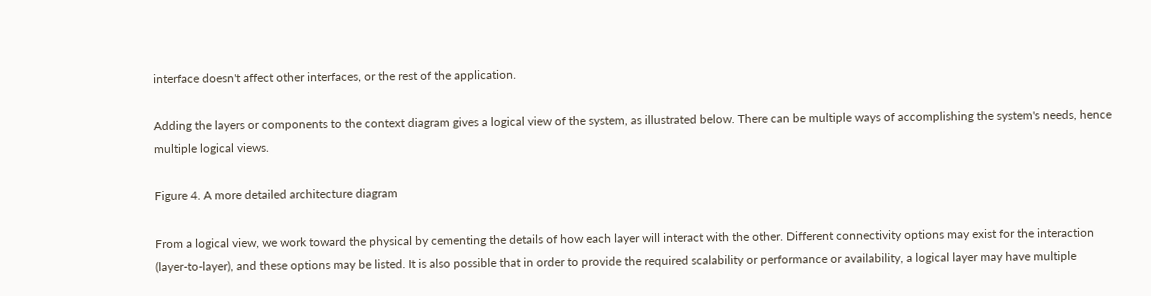interface doesn't affect other interfaces, or the rest of the application.

Adding the layers or components to the context diagram gives a logical view of the system, as illustrated below. There can be multiple ways of accomplishing the system's needs, hence multiple logical views.

Figure 4. A more detailed architecture diagram

From a logical view, we work toward the physical by cementing the details of how each layer will interact with the other. Different connectivity options may exist for the interaction (layer-to-layer), and these options may be listed. It is also possible that in order to provide the required scalability or performance or availability, a logical layer may have multiple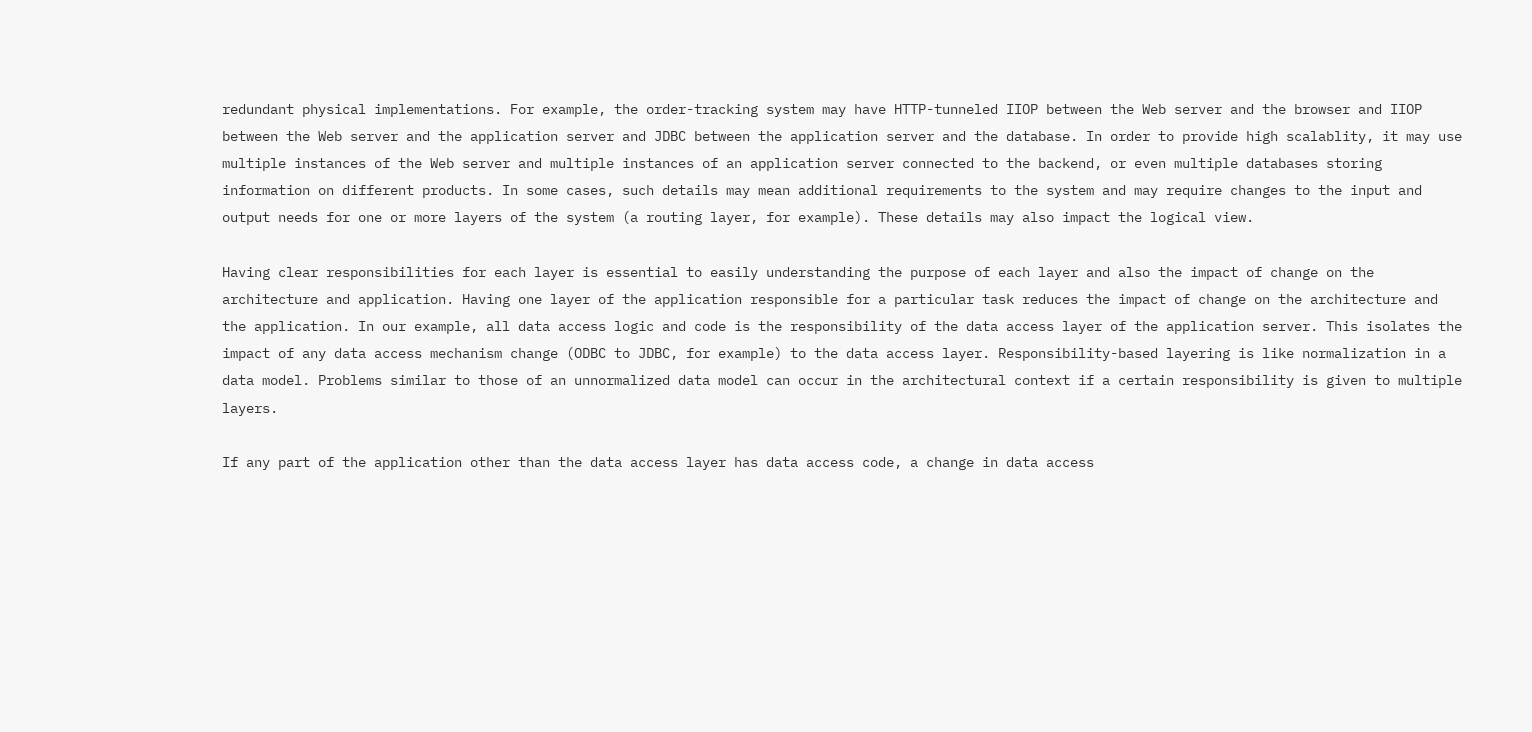redundant physical implementations. For example, the order-tracking system may have HTTP-tunneled IIOP between the Web server and the browser and IIOP between the Web server and the application server and JDBC between the application server and the database. In order to provide high scalablity, it may use multiple instances of the Web server and multiple instances of an application server connected to the backend, or even multiple databases storing information on different products. In some cases, such details may mean additional requirements to the system and may require changes to the input and output needs for one or more layers of the system (a routing layer, for example). These details may also impact the logical view.

Having clear responsibilities for each layer is essential to easily understanding the purpose of each layer and also the impact of change on the architecture and application. Having one layer of the application responsible for a particular task reduces the impact of change on the architecture and the application. In our example, all data access logic and code is the responsibility of the data access layer of the application server. This isolates the impact of any data access mechanism change (ODBC to JDBC, for example) to the data access layer. Responsibility-based layering is like normalization in a data model. Problems similar to those of an unnormalized data model can occur in the architectural context if a certain responsibility is given to multiple layers.

If any part of the application other than the data access layer has data access code, a change in data access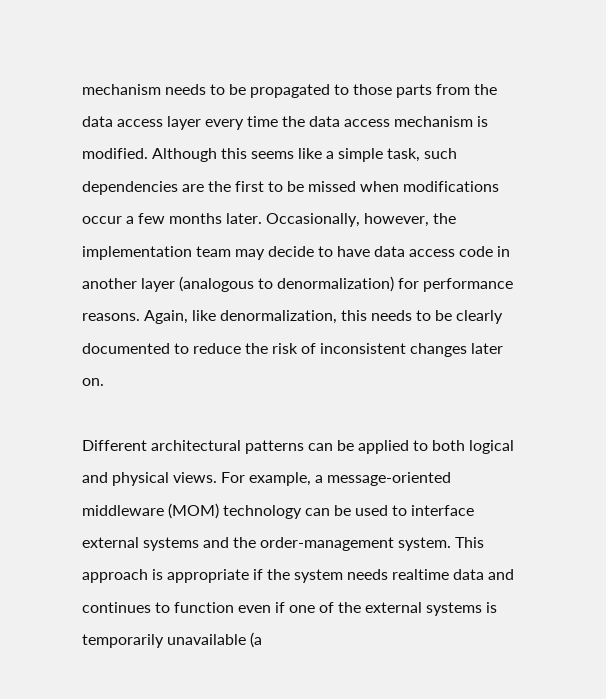mechanism needs to be propagated to those parts from the data access layer every time the data access mechanism is modified. Although this seems like a simple task, such dependencies are the first to be missed when modifications occur a few months later. Occasionally, however, the implementation team may decide to have data access code in another layer (analogous to denormalization) for performance reasons. Again, like denormalization, this needs to be clearly documented to reduce the risk of inconsistent changes later on.

Different architectural patterns can be applied to both logical and physical views. For example, a message-oriented middleware (MOM) technology can be used to interface external systems and the order-management system. This approach is appropriate if the system needs realtime data and continues to function even if one of the external systems is temporarily unavailable (a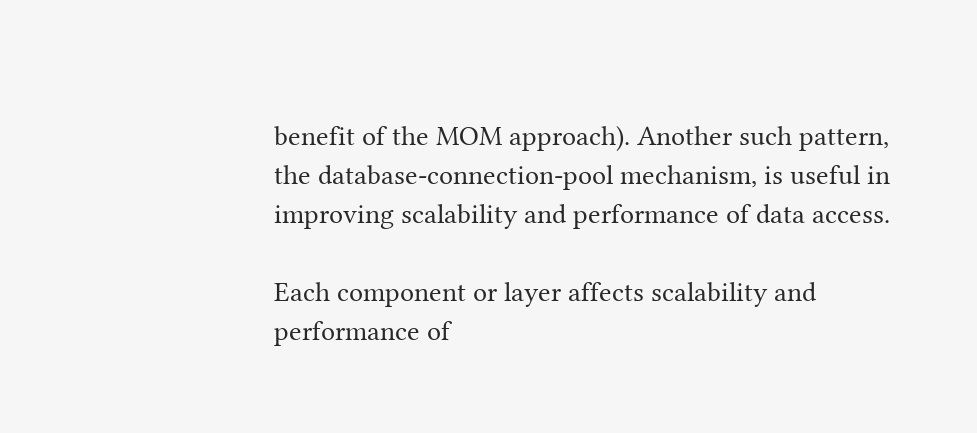benefit of the MOM approach). Another such pattern, the database-connection-pool mechanism, is useful in improving scalability and performance of data access.

Each component or layer affects scalability and performance of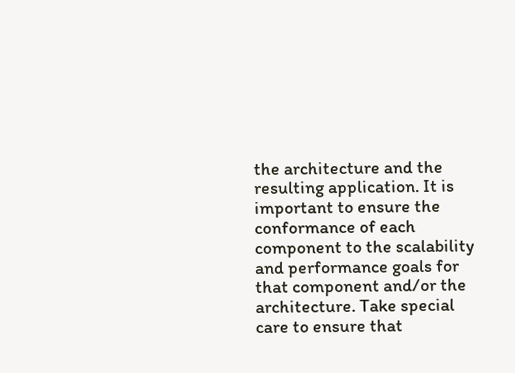the architecture and the resulting application. It is important to ensure the conformance of each component to the scalability and performance goals for that component and/or the architecture. Take special care to ensure that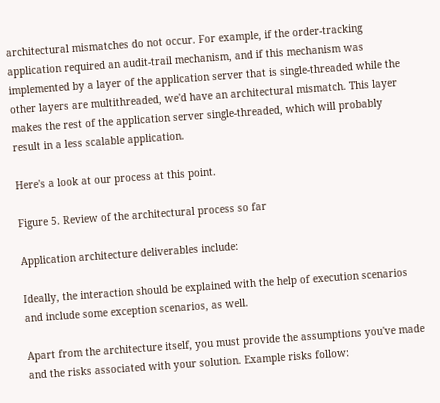architectural mismatches do not occur. For example, if the order-tracking application required an audit-trail mechanism, and if this mechanism was implemented by a layer of the application server that is single-threaded while the other layers are multithreaded, we'd have an architectural mismatch. This layer makes the rest of the application server single-threaded, which will probably result in a less scalable application.

Here's a look at our process at this point.

Figure 5. Review of the architectural process so far

Application architecture deliverables include:

Ideally, the interaction should be explained with the help of execution scenarios and include some exception scenarios, as well.

Apart from the architecture itself, you must provide the assumptions you've made and the risks associated with your solution. Example risks follow: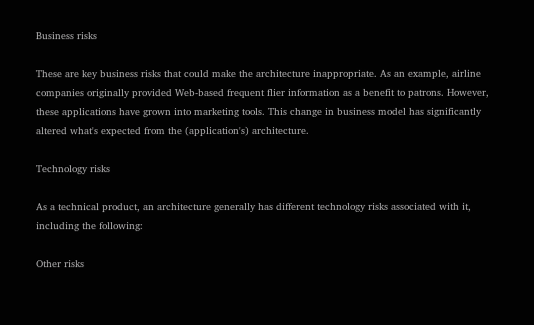Business risks

These are key business risks that could make the architecture inappropriate. As an example, airline companies originally provided Web-based frequent flier information as a benefit to patrons. However, these applications have grown into marketing tools. This change in business model has significantly altered what's expected from the (application's) architecture.

Technology risks

As a technical product, an architecture generally has different technology risks associated with it, including the following:

Other risks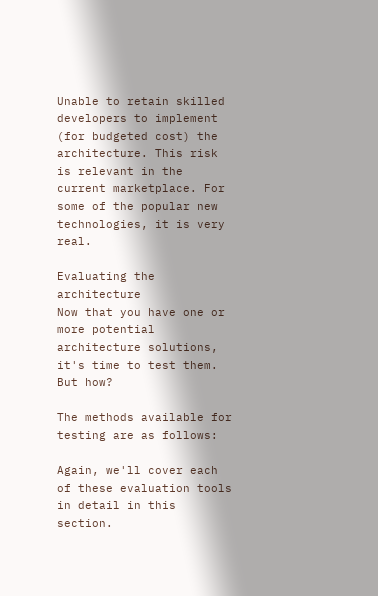Unable to retain skilled developers to implement (for budgeted cost) the architecture. This risk is relevant in the current marketplace. For some of the popular new technologies, it is very real.

Evaluating the architecture
Now that you have one or more potential architecture solutions, it's time to test them. But how?

The methods available for testing are as follows:

Again, we'll cover each of these evaluation tools in detail in this section.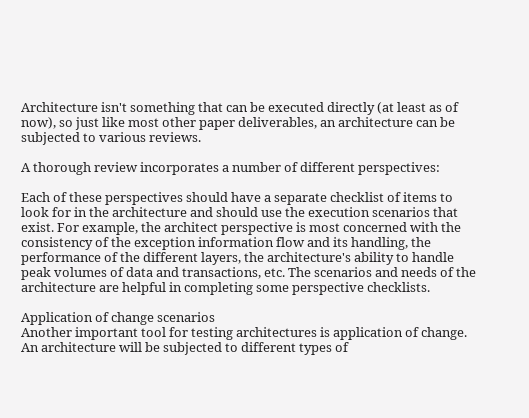Architecture isn't something that can be executed directly (at least as of now), so just like most other paper deliverables, an architecture can be subjected to various reviews.

A thorough review incorporates a number of different perspectives:

Each of these perspectives should have a separate checklist of items to look for in the architecture and should use the execution scenarios that exist. For example, the architect perspective is most concerned with the consistency of the exception information flow and its handling, the performance of the different layers, the architecture's ability to handle peak volumes of data and transactions, etc. The scenarios and needs of the architecture are helpful in completing some perspective checklists.

Application of change scenarios
Another important tool for testing architectures is application of change. An architecture will be subjected to different types of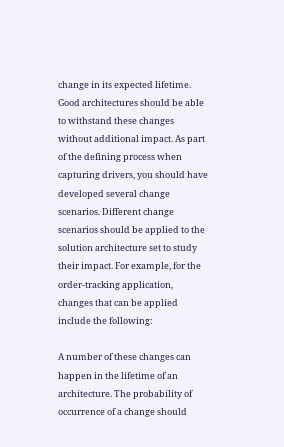change in its expected lifetime. Good architectures should be able to withstand these changes without additional impact. As part of the defining process when capturing drivers, you should have developed several change scenarios. Different change scenarios should be applied to the solution architecture set to study their impact. For example, for the order-tracking application, changes that can be applied include the following:

A number of these changes can happen in the lifetime of an architecture. The probability of occurrence of a change should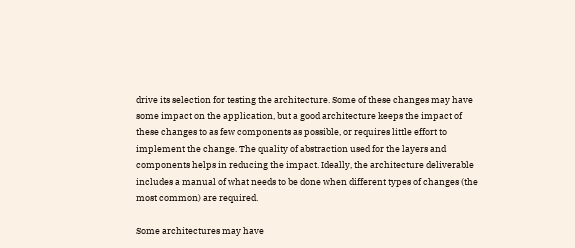drive its selection for testing the architecture. Some of these changes may have some impact on the application, but a good architecture keeps the impact of these changes to as few components as possible, or requires little effort to implement the change. The quality of abstraction used for the layers and components helps in reducing the impact. Ideally, the architecture deliverable includes a manual of what needs to be done when different types of changes (the most common) are required.

Some architectures may have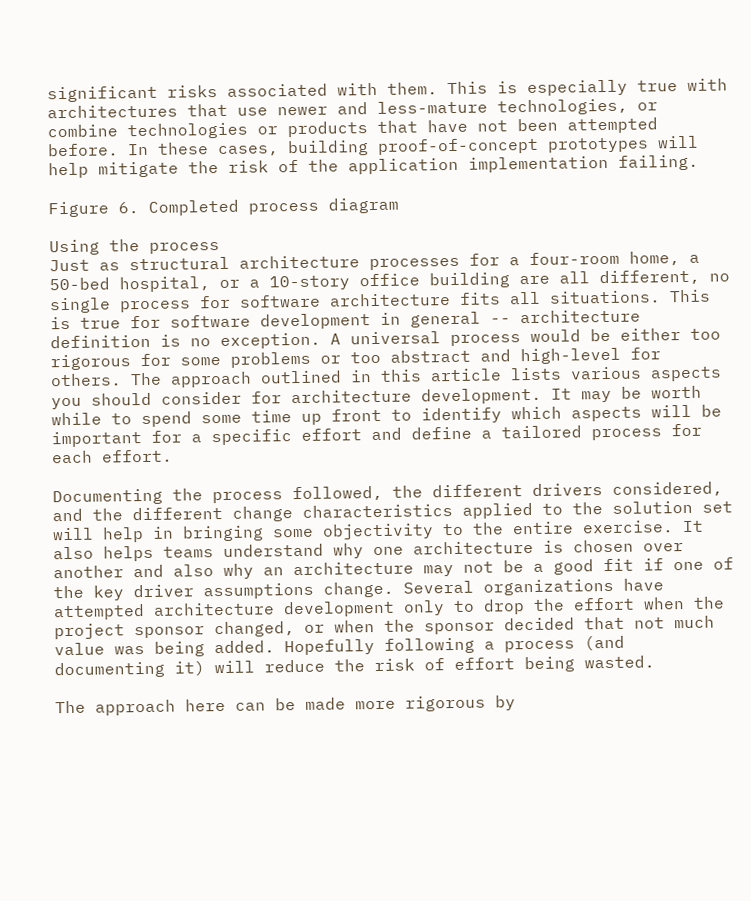significant risks associated with them. This is especially true with architectures that use newer and less-mature technologies, or combine technologies or products that have not been attempted before. In these cases, building proof-of-concept prototypes will help mitigate the risk of the application implementation failing.

Figure 6. Completed process diagram

Using the process
Just as structural architecture processes for a four-room home, a 50-bed hospital, or a 10-story office building are all different, no single process for software architecture fits all situations. This is true for software development in general -- architecture definition is no exception. A universal process would be either too rigorous for some problems or too abstract and high-level for others. The approach outlined in this article lists various aspects you should consider for architecture development. It may be worth while to spend some time up front to identify which aspects will be important for a specific effort and define a tailored process for each effort.

Documenting the process followed, the different drivers considered, and the different change characteristics applied to the solution set will help in bringing some objectivity to the entire exercise. It also helps teams understand why one architecture is chosen over another and also why an architecture may not be a good fit if one of the key driver assumptions change. Several organizations have attempted architecture development only to drop the effort when the project sponsor changed, or when the sponsor decided that not much value was being added. Hopefully following a process (and documenting it) will reduce the risk of effort being wasted.

The approach here can be made more rigorous by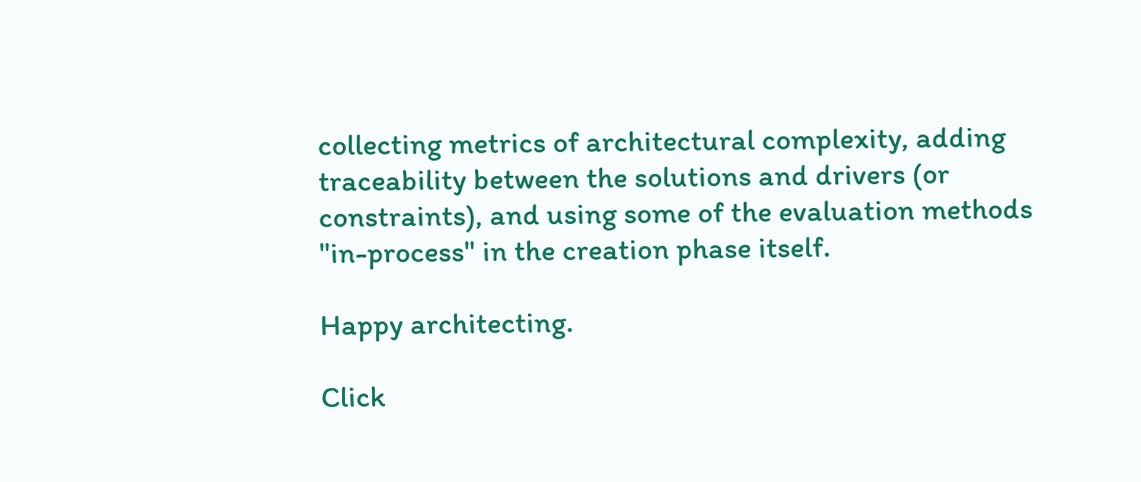collecting metrics of architectural complexity, adding traceability between the solutions and drivers (or constraints), and using some of the evaluation methods "in-process" in the creation phase itself.

Happy architecting.

Click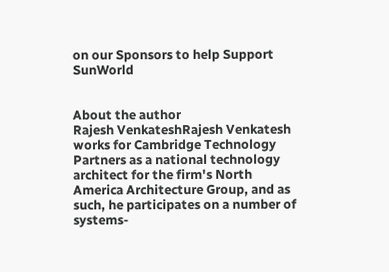on our Sponsors to help Support SunWorld


About the author
Rajesh VenkateshRajesh Venkatesh works for Cambridge Technology Partners as a national technology architect for the firm's North America Architecture Group, and as such, he participates on a number of systems-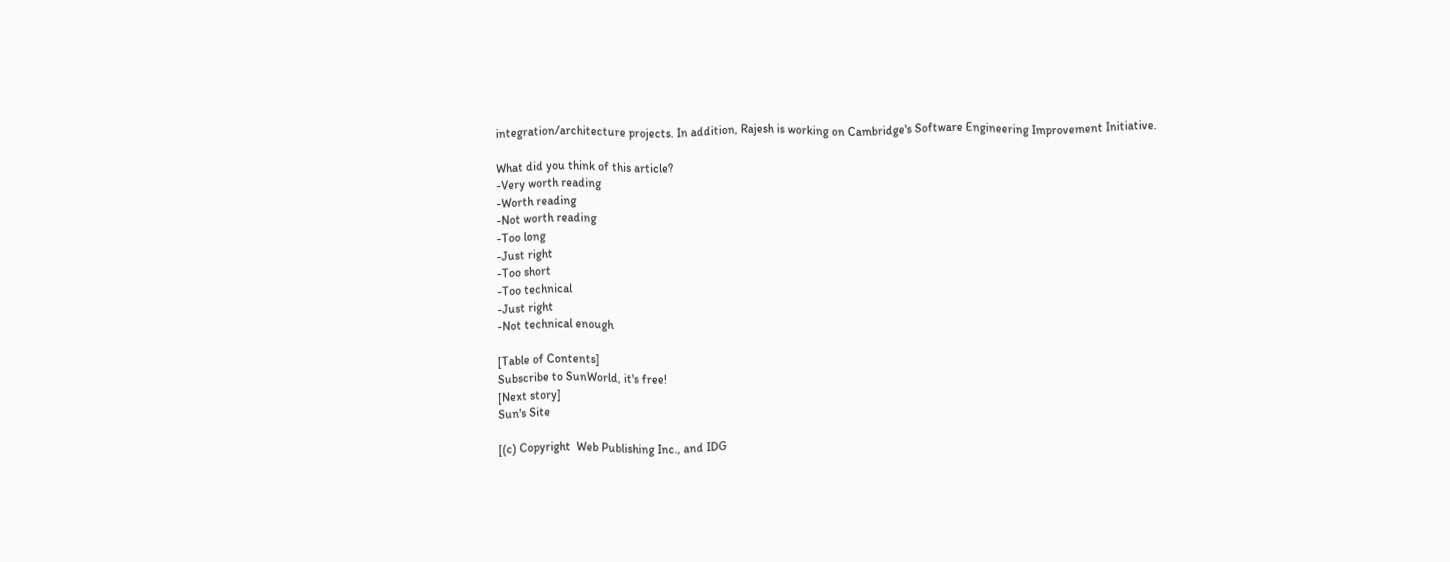integration/architecture projects. In addition, Rajesh is working on Cambridge's Software Engineering Improvement Initiative.

What did you think of this article?
-Very worth reading
-Worth reading
-Not worth reading
-Too long
-Just right
-Too short
-Too technical
-Just right
-Not technical enough

[Table of Contents]
Subscribe to SunWorld, it's free!
[Next story]
Sun's Site

[(c) Copyright  Web Publishing Inc., and IDG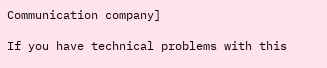Communication company]

If you have technical problems with this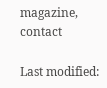magazine, contact

Last modified: